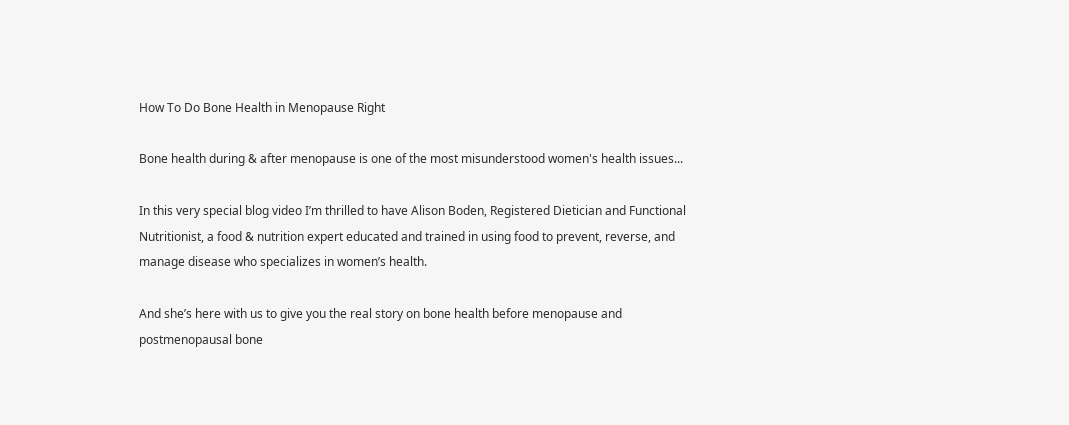How To Do Bone Health in Menopause Right

Bone health during & after menopause is one of the most misunderstood women's health issues...

In this very special blog video I’m thrilled to have Alison Boden, Registered Dietician and Functional Nutritionist, a food & nutrition expert educated and trained in using food to prevent, reverse, and manage disease who specializes in women’s health.

And she’s here with us to give you the real story on bone health before menopause and postmenopausal bone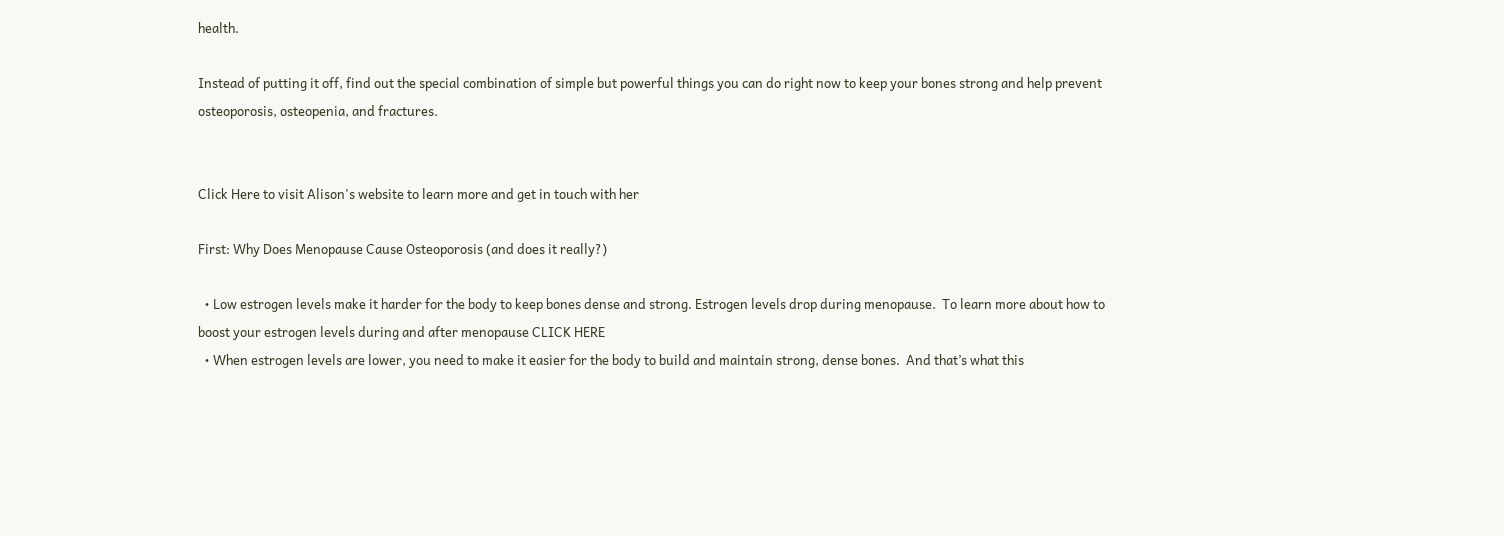health.

Instead of putting it off, find out the special combination of simple but powerful things you can do right now to keep your bones strong and help prevent osteoporosis, osteopenia, and fractures.


Click Here to visit Alison's website to learn more and get in touch with her

First: Why Does Menopause Cause Osteoporosis (and does it really?)

  • Low estrogen levels make it harder for the body to keep bones dense and strong. Estrogen levels drop during menopause.  To learn more about how to boost your estrogen levels during and after menopause CLICK HERE
  • When estrogen levels are lower, you need to make it easier for the body to build and maintain strong, dense bones.  And that’s what this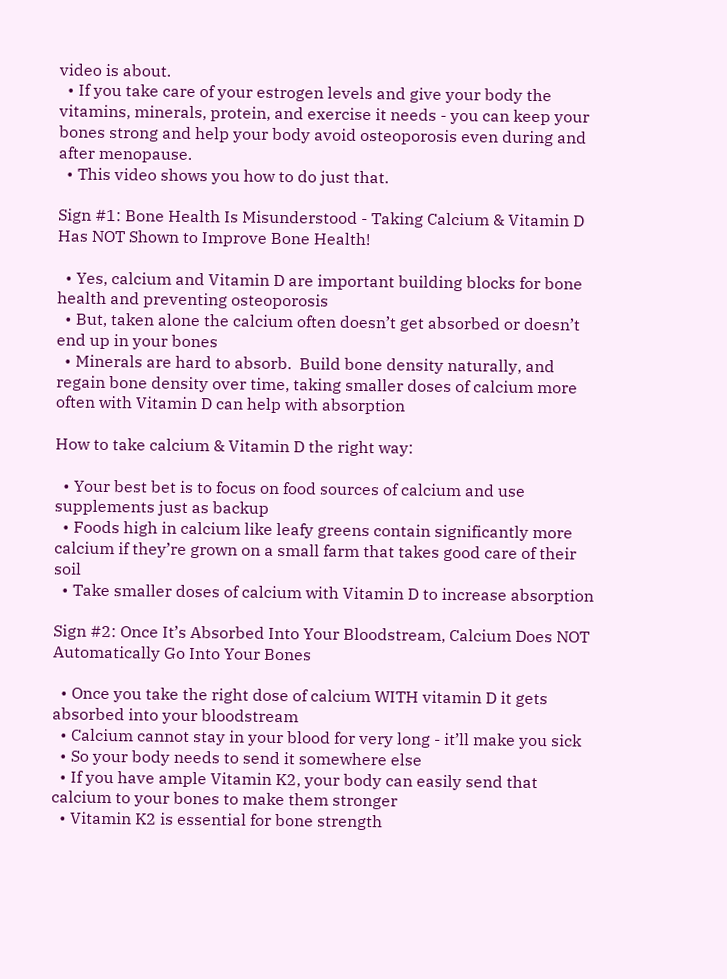video is about.
  • If you take care of your estrogen levels and give your body the vitamins, minerals, protein, and exercise it needs - you can keep your bones strong and help your body avoid osteoporosis even during and after menopause.
  • This video shows you how to do just that.

Sign #1: Bone Health Is Misunderstood - Taking Calcium & Vitamin D Has NOT Shown to Improve Bone Health!

  • Yes, calcium and Vitamin D are important building blocks for bone health and preventing osteoporosis
  • But, taken alone the calcium often doesn’t get absorbed or doesn’t end up in your bones
  • Minerals are hard to absorb.  Build bone density naturally, and regain bone density over time, taking smaller doses of calcium more often with Vitamin D can help with absorption

How to take calcium & Vitamin D the right way:

  • Your best bet is to focus on food sources of calcium and use supplements just as backup
  • Foods high in calcium like leafy greens contain significantly more calcium if they’re grown on a small farm that takes good care of their soil
  • Take smaller doses of calcium with Vitamin D to increase absorption

Sign #2: Once It’s Absorbed Into Your Bloodstream, Calcium Does NOT Automatically Go Into Your Bones

  • Once you take the right dose of calcium WITH vitamin D it gets absorbed into your bloodstream
  • Calcium cannot stay in your blood for very long - it’ll make you sick
  • So your body needs to send it somewhere else
  • If you have ample Vitamin K2, your body can easily send that calcium to your bones to make them stronger
  • Vitamin K2 is essential for bone strength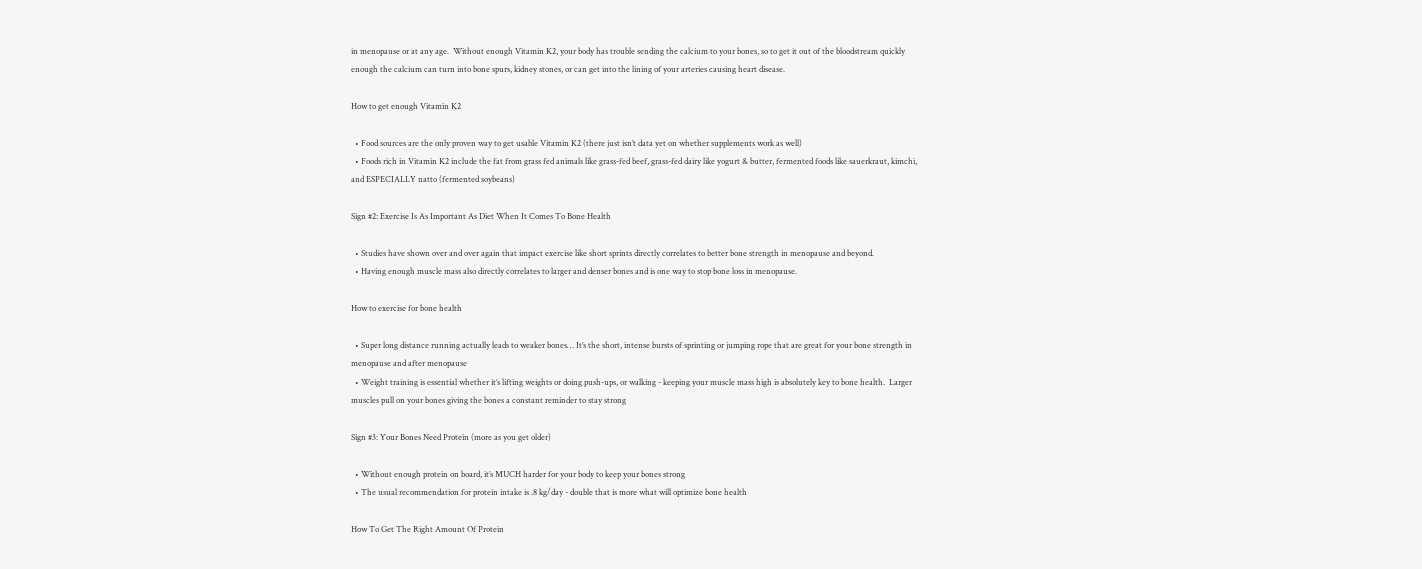in menopause or at any age.  Without enough Vitamin K2, your body has trouble sending the calcium to your bones, so to get it out of the bloodstream quickly enough the calcium can turn into bone spurs, kidney stones, or can get into the lining of your arteries causing heart disease.

How to get enough Vitamin K2

  • Food sources are the only proven way to get usable Vitamin K2 (there just isn’t data yet on whether supplements work as well)
  • Foods rich in Vitamin K2 include the fat from grass fed animals like grass-fed beef, grass-fed dairy like yogurt & butter, fermented foods like sauerkraut, kimchi, and ESPECIALLY natto (fermented soybeans)

Sign #2: Exercise Is As Important As Diet When It Comes To Bone Health

  • Studies have shown over and over again that impact exercise like short sprints directly correlates to better bone strength in menopause and beyond.
  • Having enough muscle mass also directly correlates to larger and denser bones and is one way to stop bone loss in menopause.

How to exercise for bone health

  • Super long distance running actually leads to weaker bones… It’s the short, intense bursts of sprinting or jumping rope that are great for your bone strength in menopause and after menopause
  • Weight training is essential whether it’s lifting weights or doing push-ups, or walking - keeping your muscle mass high is absolutely key to bone health.  Larger muscles pull on your bones giving the bones a constant reminder to stay strong

Sign #3: Your Bones Need Protein (more as you get older)

  • Without enough protein on board, it’s MUCH harder for your body to keep your bones strong
  • The usual recommendation for protein intake is .8 kg/day - double that is more what will optimize bone health

How To Get The Right Amount Of Protein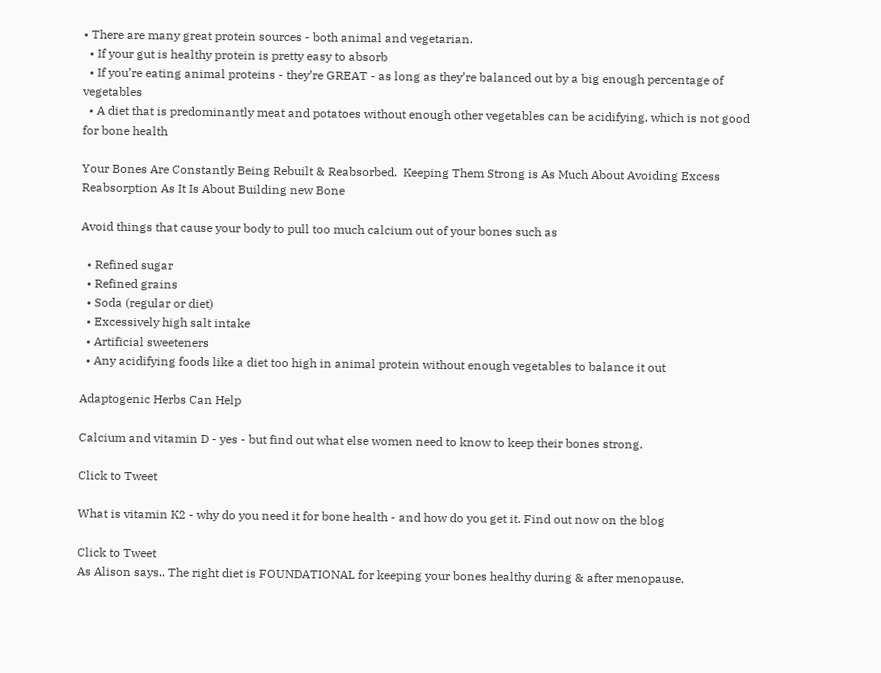• There are many great protein sources - both animal and vegetarian.
  • If your gut is healthy protein is pretty easy to absorb
  • If you’re eating animal proteins - they’re GREAT - as long as they’re balanced out by a big enough percentage of vegetables
  • A diet that is predominantly meat and potatoes without enough other vegetables can be acidifying, which is not good for bone health

Your Bones Are Constantly Being Rebuilt & Reabsorbed.  Keeping Them Strong is As Much About Avoiding Excess Reabsorption As It Is About Building new Bone

Avoid things that cause your body to pull too much calcium out of your bones such as

  • Refined sugar
  • Refined grains
  • Soda (regular or diet)
  • Excessively high salt intake
  • Artificial sweeteners
  • Any acidifying foods like a diet too high in animal protein without enough vegetables to balance it out

Adaptogenic Herbs Can Help

Calcium and vitamin D - yes - but find out what else women need to know to keep their bones strong.

Click to Tweet

What is vitamin K2 - why do you need it for bone health - and how do you get it. Find out now on the blog

Click to Tweet
As Alison says.. The right diet is FOUNDATIONAL for keeping your bones healthy during & after menopause.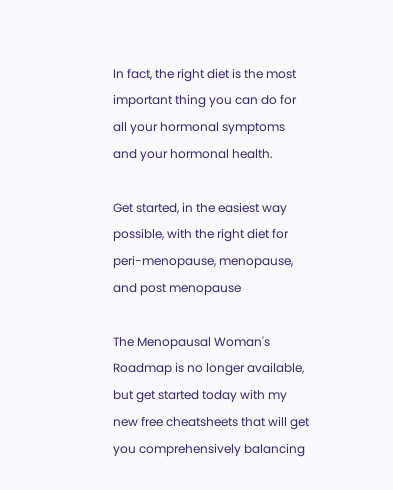In fact, the right diet is the most important thing you can do for all your hormonal symptoms and your hormonal health.

Get started, in the easiest way possible, with the right diet for peri-menopause, menopause, and post menopause

The Menopausal Woman's Roadmap is no longer available, but get started today with my new free cheatsheets that will get you comprehensively balancing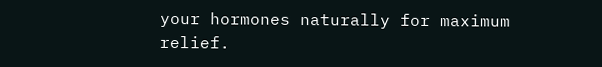your hormones naturally for maximum relief.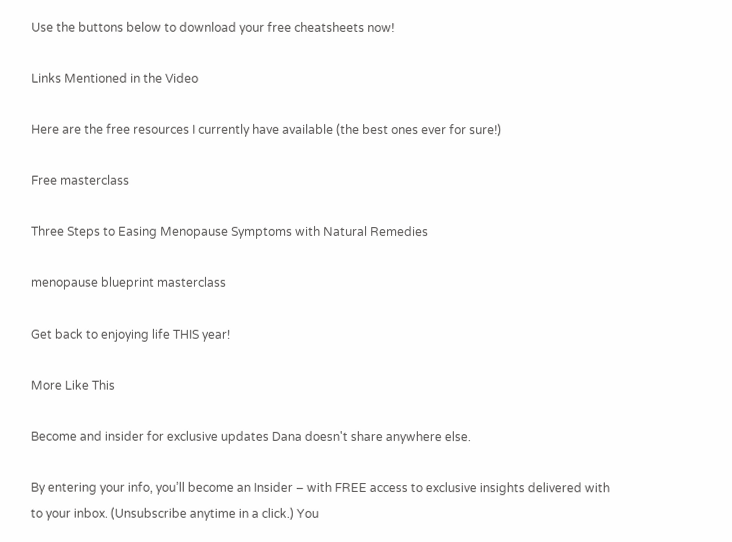Use the buttons below to download your free cheatsheets now!

Links Mentioned in the Video

Here are the free resources I currently have available (the best ones ever for sure!)

Free masterclass

Three Steps to Easing Menopause Symptoms with Natural Remedies

menopause blueprint masterclass

Get back to enjoying life THIS year!

More Like This

Become and insider for exclusive updates Dana doesn't share anywhere else.

By entering your info, you’ll become an Insider – with FREE access to exclusive insights delivered with   to your inbox. (Unsubscribe anytime in a click.) You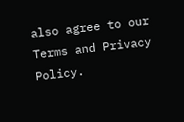also agree to our Terms and Privacy Policy.